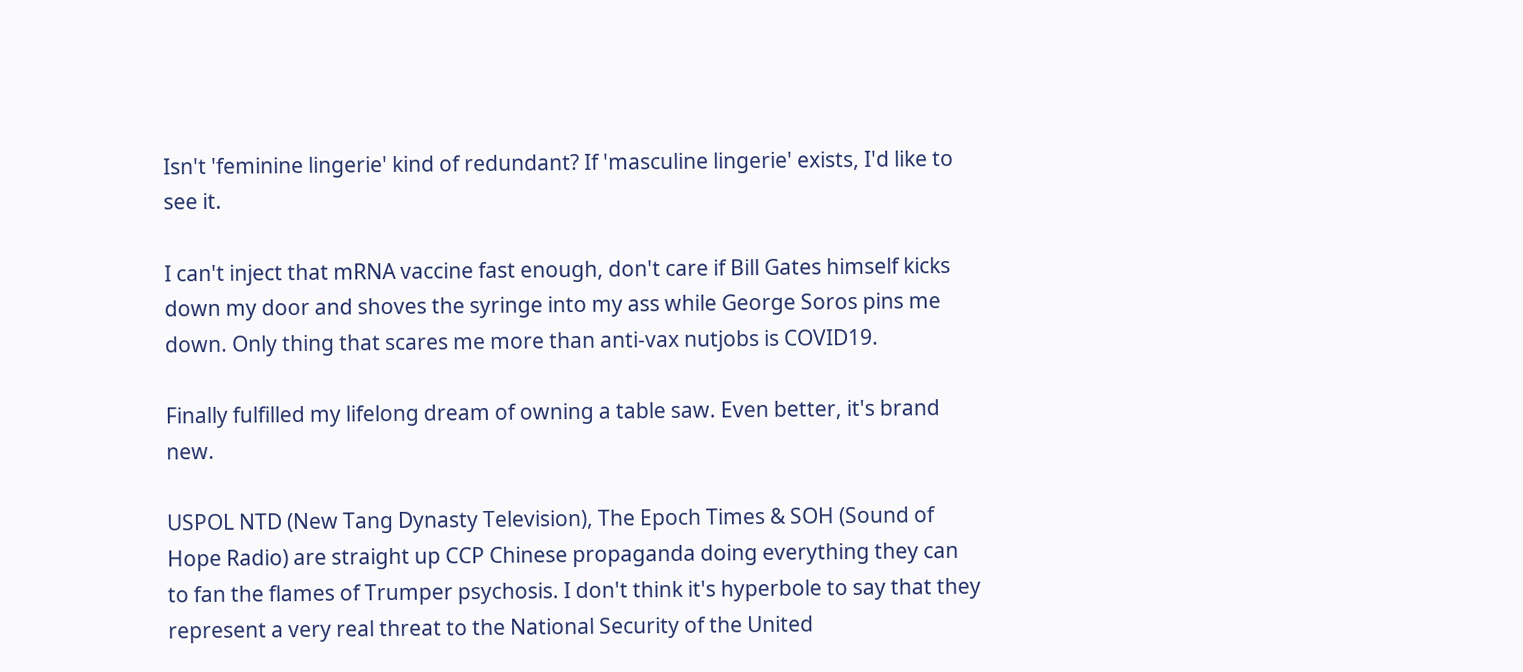Isn't 'feminine lingerie' kind of redundant? If 'masculine lingerie' exists, I'd like to see it.

I can't inject that mRNA vaccine fast enough, don't care if Bill Gates himself kicks down my door and shoves the syringe into my ass while George Soros pins me down. Only thing that scares me more than anti-vax nutjobs is COVID19.

Finally fulfilled my lifelong dream of owning a table saw. Even better, it's brand new.

USPOL NTD (New Tang Dynasty Television), The Epoch Times & SOH (Sound of Hope Radio) are straight up CCP Chinese propaganda doing everything they can to fan the flames of Trumper psychosis. I don't think it's hyperbole to say that they represent a very real threat to the National Security of the United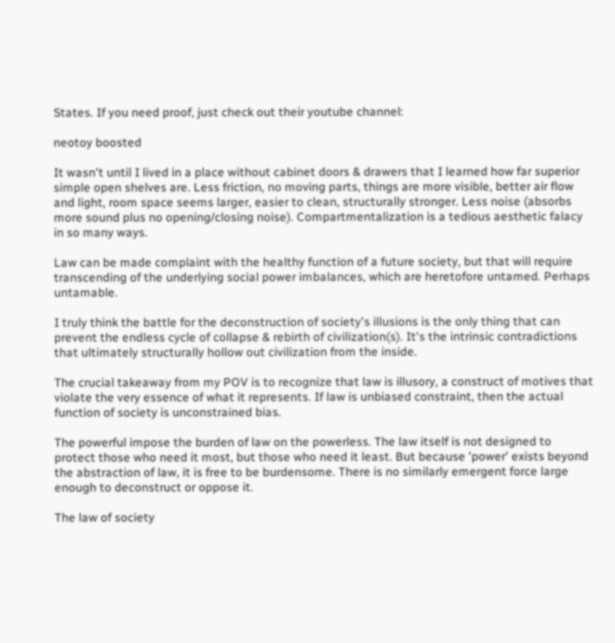States. If you need proof, just check out their youtube channel:

neotoy boosted

It wasn't until I lived in a place without cabinet doors & drawers that I learned how far superior simple open shelves are. Less friction, no moving parts, things are more visible, better air flow and light, room space seems larger, easier to clean, structurally stronger. Less noise (absorbs more sound plus no opening/closing noise). Compartmentalization is a tedious aesthetic falacy in so many ways.

Law can be made complaint with the healthy function of a future society, but that will require transcending of the underlying social power imbalances, which are heretofore untamed. Perhaps untamable.

I truly think the battle for the deconstruction of society's illusions is the only thing that can prevent the endless cycle of collapse & rebirth of civilization(s). It's the intrinsic contradictions that ultimately structurally hollow out civilization from the inside.

The crucial takeaway from my POV is to recognize that law is illusory, a construct of motives that violate the very essence of what it represents. If law is unbiased constraint, then the actual function of society is unconstrained bias.

The powerful impose the burden of law on the powerless. The law itself is not designed to protect those who need it most, but those who need it least. But because 'power' exists beyond the abstraction of law, it is free to be burdensome. There is no similarly emergent force large enough to deconstruct or oppose it.

The law of society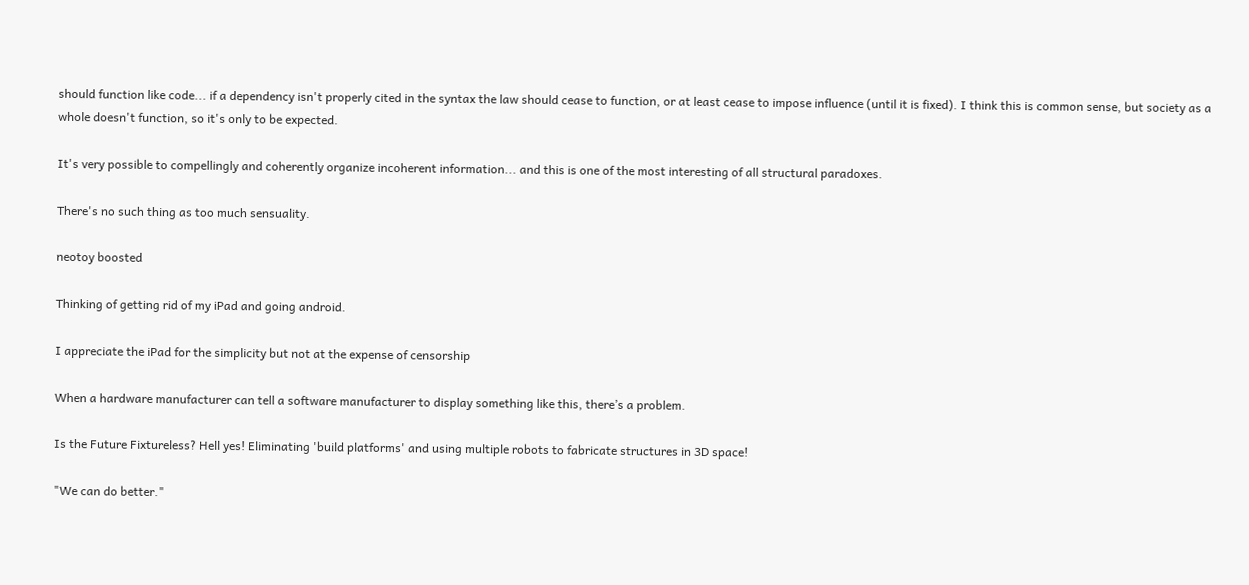should function like code... if a dependency isn't properly cited in the syntax the law should cease to function, or at least cease to impose influence (until it is fixed). I think this is common sense, but society as a whole doesn't function, so it's only to be expected.

It's very possible to compellingly and coherently organize incoherent information... and this is one of the most interesting of all structural paradoxes.

There's no such thing as too much sensuality.

neotoy boosted

Thinking of getting rid of my iPad and going android.

I appreciate the iPad for the simplicity but not at the expense of censorship

When a hardware manufacturer can tell a software manufacturer to display something like this, there’s a problem.

Is the Future Fixtureless? Hell yes! Eliminating 'build platforms' and using multiple robots to fabricate structures in 3D space!

"We can do better."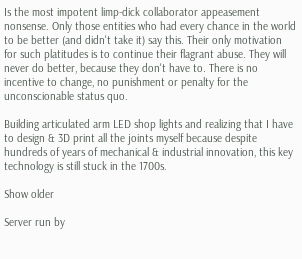Is the most impotent limp-dick collaborator appeasement nonsense. Only those entities who had every chance in the world to be better (and didn't take it) say this. Their only motivation for such platitudes is to continue their flagrant abuse. They will never do better, because they don't have to. There is no incentive to change, no punishment or penalty for the unconscionable status quo.

Building articulated arm LED shop lights and realizing that I have to design & 3D print all the joints myself because despite hundreds of years of mechanical & industrial innovation, this key technology is still stuck in the 1700s.

Show older

Server run by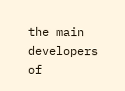the main developers of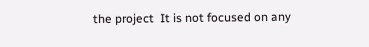the project  It is not focused on any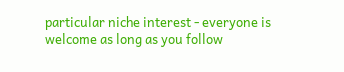particular niche interest - everyone is welcome as long as you follow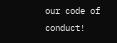our code of conduct!